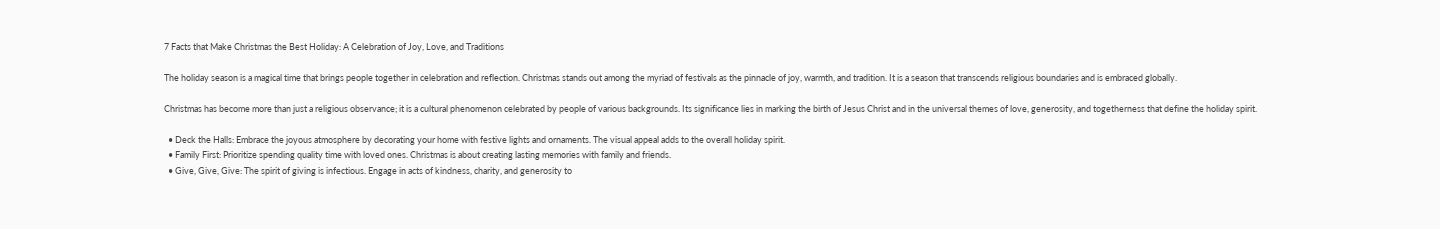7 Facts that Make Christmas the Best Holiday: A Celebration of Joy, Love, and Traditions

The holiday season is a magical time that brings people together in celebration and reflection. Christmas stands out among the myriad of festivals as the pinnacle of joy, warmth, and tradition. It is a season that transcends religious boundaries and is embraced globally.

Christmas has become more than just a religious observance; it is a cultural phenomenon celebrated by people of various backgrounds. Its significance lies in marking the birth of Jesus Christ and in the universal themes of love, generosity, and togetherness that define the holiday spirit.

  • Deck the Halls: Embrace the joyous atmosphere by decorating your home with festive lights and ornaments. The visual appeal adds to the overall holiday spirit.
  • Family First: Prioritize spending quality time with loved ones. Christmas is about creating lasting memories with family and friends.
  • Give, Give, Give: The spirit of giving is infectious. Engage in acts of kindness, charity, and generosity to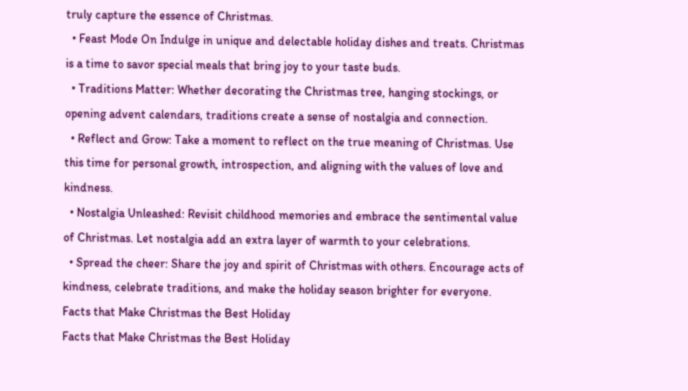truly capture the essence of Christmas.
  • Feast Mode On Indulge in unique and delectable holiday dishes and treats. Christmas is a time to savor special meals that bring joy to your taste buds.
  • Traditions Matter: Whether decorating the Christmas tree, hanging stockings, or opening advent calendars, traditions create a sense of nostalgia and connection.
  • Reflect and Grow: Take a moment to reflect on the true meaning of Christmas. Use this time for personal growth, introspection, and aligning with the values of love and kindness.
  • Nostalgia Unleashed: Revisit childhood memories and embrace the sentimental value of Christmas. Let nostalgia add an extra layer of warmth to your celebrations.
  • Spread the cheer: Share the joy and spirit of Christmas with others. Encourage acts of kindness, celebrate traditions, and make the holiday season brighter for everyone.
Facts that Make Christmas the Best Holiday
Facts that Make Christmas the Best Holiday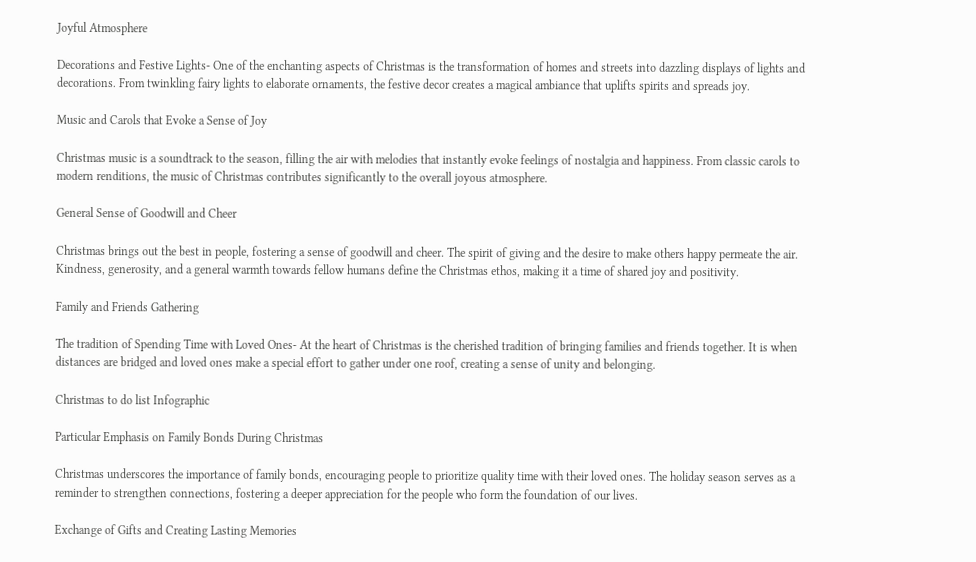Joyful Atmosphere

Decorations and Festive Lights- One of the enchanting aspects of Christmas is the transformation of homes and streets into dazzling displays of lights and decorations. From twinkling fairy lights to elaborate ornaments, the festive decor creates a magical ambiance that uplifts spirits and spreads joy.

Music and Carols that Evoke a Sense of Joy

Christmas music is a soundtrack to the season, filling the air with melodies that instantly evoke feelings of nostalgia and happiness. From classic carols to modern renditions, the music of Christmas contributes significantly to the overall joyous atmosphere.

General Sense of Goodwill and Cheer

Christmas brings out the best in people, fostering a sense of goodwill and cheer. The spirit of giving and the desire to make others happy permeate the air. Kindness, generosity, and a general warmth towards fellow humans define the Christmas ethos, making it a time of shared joy and positivity.

Family and Friends Gathering

The tradition of Spending Time with Loved Ones- At the heart of Christmas is the cherished tradition of bringing families and friends together. It is when distances are bridged and loved ones make a special effort to gather under one roof, creating a sense of unity and belonging.

Christmas to do list Infographic

Particular Emphasis on Family Bonds During Christmas

Christmas underscores the importance of family bonds, encouraging people to prioritize quality time with their loved ones. The holiday season serves as a reminder to strengthen connections, fostering a deeper appreciation for the people who form the foundation of our lives.

Exchange of Gifts and Creating Lasting Memories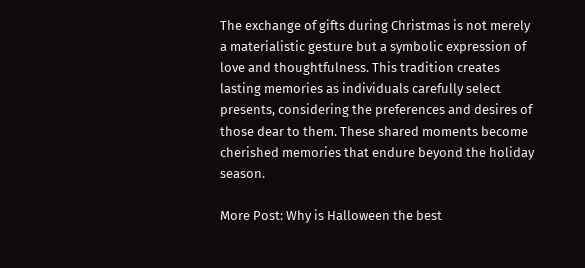The exchange of gifts during Christmas is not merely a materialistic gesture but a symbolic expression of love and thoughtfulness. This tradition creates lasting memories as individuals carefully select presents, considering the preferences and desires of those dear to them. These shared moments become cherished memories that endure beyond the holiday season.

More Post: Why is Halloween the best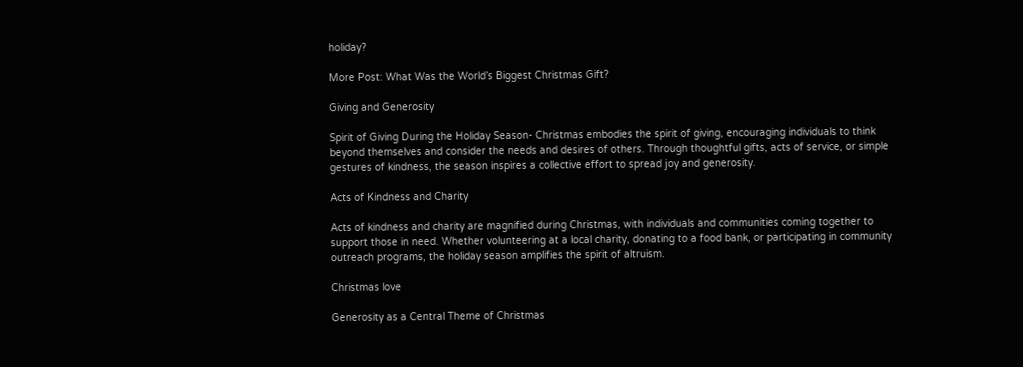holiday?

More Post: What Was the World’s Biggest Christmas Gift?

Giving and Generosity

Spirit of Giving During the Holiday Season- Christmas embodies the spirit of giving, encouraging individuals to think beyond themselves and consider the needs and desires of others. Through thoughtful gifts, acts of service, or simple gestures of kindness, the season inspires a collective effort to spread joy and generosity.

Acts of Kindness and Charity

Acts of kindness and charity are magnified during Christmas, with individuals and communities coming together to support those in need. Whether volunteering at a local charity, donating to a food bank, or participating in community outreach programs, the holiday season amplifies the spirit of altruism.

Christmas love

Generosity as a Central Theme of Christmas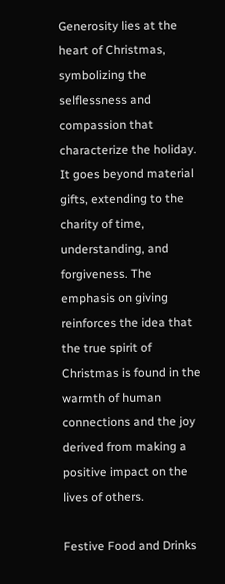Generosity lies at the heart of Christmas, symbolizing the selflessness and compassion that characterize the holiday. It goes beyond material gifts, extending to the charity of time, understanding, and forgiveness. The emphasis on giving reinforces the idea that the true spirit of Christmas is found in the warmth of human connections and the joy derived from making a positive impact on the lives of others.

Festive Food and Drinks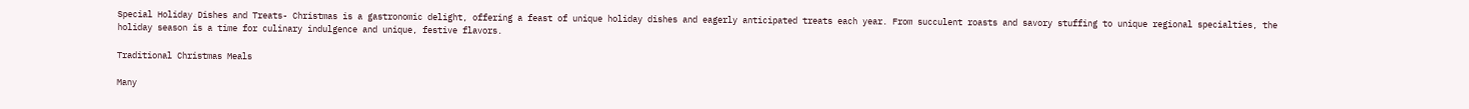Special Holiday Dishes and Treats- Christmas is a gastronomic delight, offering a feast of unique holiday dishes and eagerly anticipated treats each year. From succulent roasts and savory stuffing to unique regional specialties, the holiday season is a time for culinary indulgence and unique, festive flavors.

Traditional Christmas Meals

Many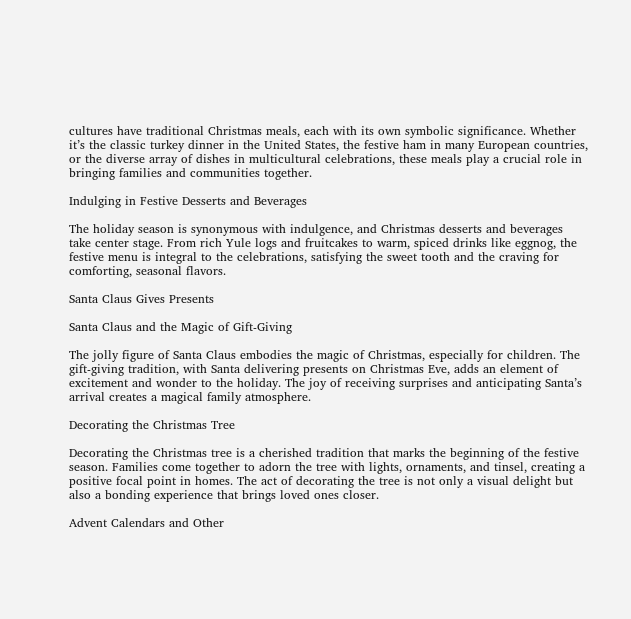cultures have traditional Christmas meals, each with its own symbolic significance. Whether it’s the classic turkey dinner in the United States, the festive ham in many European countries, or the diverse array of dishes in multicultural celebrations, these meals play a crucial role in bringing families and communities together.

Indulging in Festive Desserts and Beverages

The holiday season is synonymous with indulgence, and Christmas desserts and beverages take center stage. From rich Yule logs and fruitcakes to warm, spiced drinks like eggnog, the festive menu is integral to the celebrations, satisfying the sweet tooth and the craving for comforting, seasonal flavors.

Santa Claus Gives Presents

Santa Claus and the Magic of Gift-Giving

The jolly figure of Santa Claus embodies the magic of Christmas, especially for children. The gift-giving tradition, with Santa delivering presents on Christmas Eve, adds an element of excitement and wonder to the holiday. The joy of receiving surprises and anticipating Santa’s arrival creates a magical family atmosphere.

Decorating the Christmas Tree

Decorating the Christmas tree is a cherished tradition that marks the beginning of the festive season. Families come together to adorn the tree with lights, ornaments, and tinsel, creating a positive focal point in homes. The act of decorating the tree is not only a visual delight but also a bonding experience that brings loved ones closer.

Advent Calendars and Other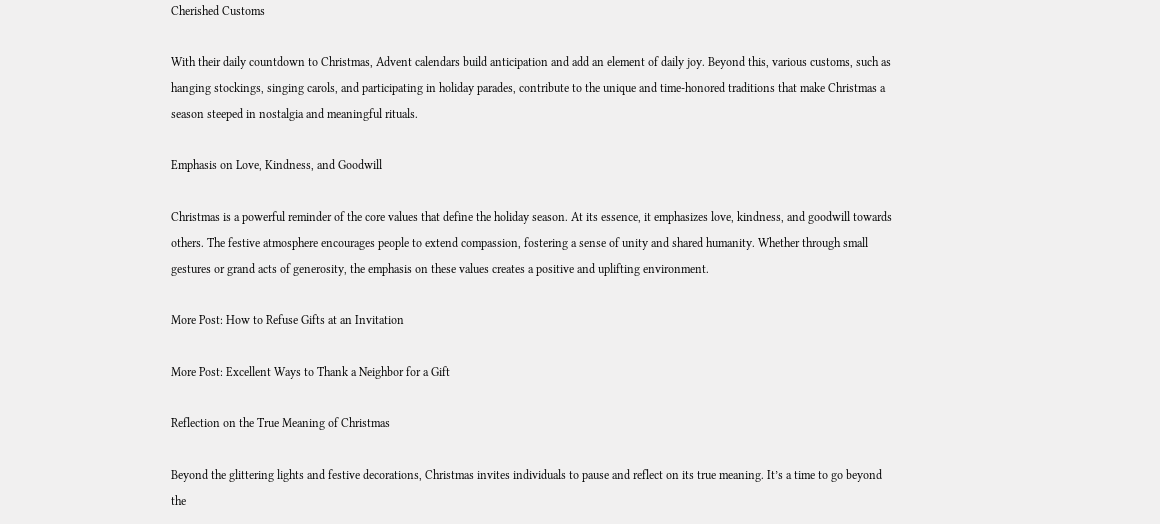Cherished Customs

With their daily countdown to Christmas, Advent calendars build anticipation and add an element of daily joy. Beyond this, various customs, such as hanging stockings, singing carols, and participating in holiday parades, contribute to the unique and time-honored traditions that make Christmas a season steeped in nostalgia and meaningful rituals.

Emphasis on Love, Kindness, and Goodwill

Christmas is a powerful reminder of the core values that define the holiday season. At its essence, it emphasizes love, kindness, and goodwill towards others. The festive atmosphere encourages people to extend compassion, fostering a sense of unity and shared humanity. Whether through small gestures or grand acts of generosity, the emphasis on these values creates a positive and uplifting environment.

More Post: How to Refuse Gifts at an Invitation

More Post: Excellent Ways to Thank a Neighbor for a Gift

Reflection on the True Meaning of Christmas

Beyond the glittering lights and festive decorations, Christmas invites individuals to pause and reflect on its true meaning. It’s a time to go beyond the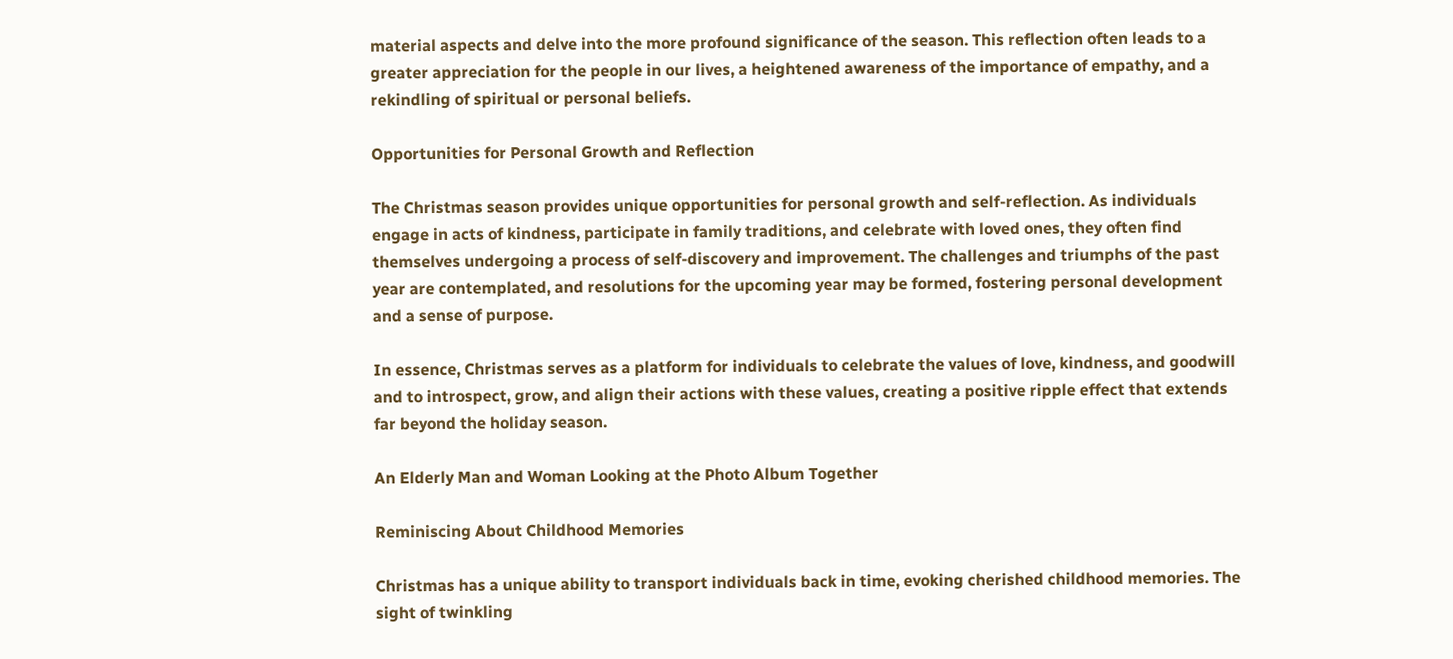material aspects and delve into the more profound significance of the season. This reflection often leads to a greater appreciation for the people in our lives, a heightened awareness of the importance of empathy, and a rekindling of spiritual or personal beliefs.

Opportunities for Personal Growth and Reflection

The Christmas season provides unique opportunities for personal growth and self-reflection. As individuals engage in acts of kindness, participate in family traditions, and celebrate with loved ones, they often find themselves undergoing a process of self-discovery and improvement. The challenges and triumphs of the past year are contemplated, and resolutions for the upcoming year may be formed, fostering personal development and a sense of purpose.

In essence, Christmas serves as a platform for individuals to celebrate the values of love, kindness, and goodwill and to introspect, grow, and align their actions with these values, creating a positive ripple effect that extends far beyond the holiday season.

An Elderly Man and Woman Looking at the Photo Album Together

Reminiscing About Childhood Memories

Christmas has a unique ability to transport individuals back in time, evoking cherished childhood memories. The sight of twinkling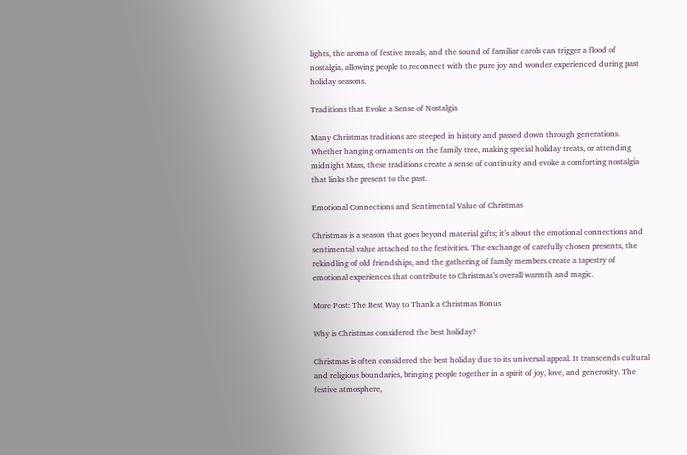lights, the aroma of festive meals, and the sound of familiar carols can trigger a flood of nostalgia, allowing people to reconnect with the pure joy and wonder experienced during past holiday seasons.

Traditions that Evoke a Sense of Nostalgia

Many Christmas traditions are steeped in history and passed down through generations. Whether hanging ornaments on the family tree, making special holiday treats, or attending midnight Mass, these traditions create a sense of continuity and evoke a comforting nostalgia that links the present to the past.

Emotional Connections and Sentimental Value of Christmas

Christmas is a season that goes beyond material gifts; it’s about the emotional connections and sentimental value attached to the festivities. The exchange of carefully chosen presents, the rekindling of old friendships, and the gathering of family members create a tapestry of emotional experiences that contribute to Christmas’s overall warmth and magic.

More Post: The Best Way to Thank a Christmas Bonus

Why is Christmas considered the best holiday?

Christmas is often considered the best holiday due to its universal appeal. It transcends cultural and religious boundaries, bringing people together in a spirit of joy, love, and generosity. The festive atmosphere,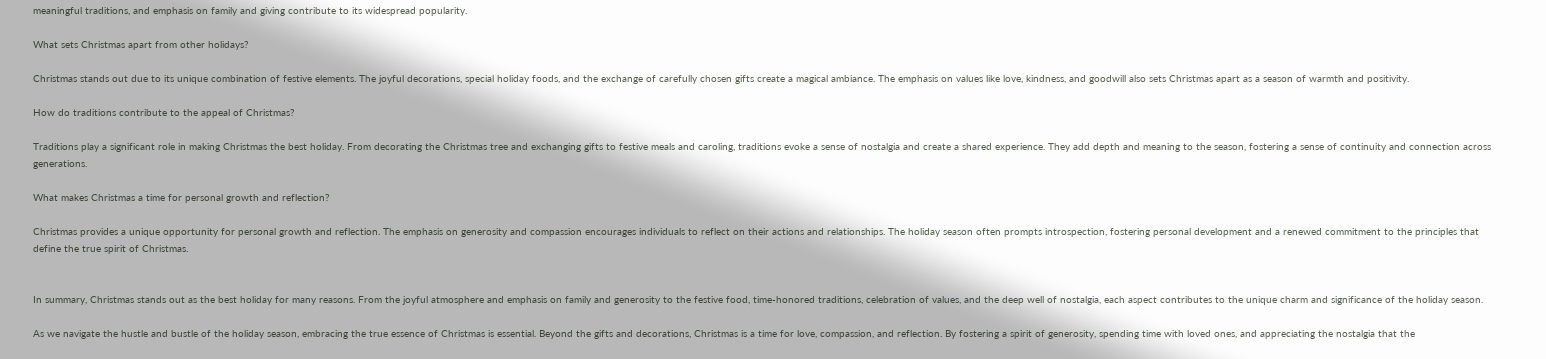meaningful traditions, and emphasis on family and giving contribute to its widespread popularity.

What sets Christmas apart from other holidays?

Christmas stands out due to its unique combination of festive elements. The joyful decorations, special holiday foods, and the exchange of carefully chosen gifts create a magical ambiance. The emphasis on values like love, kindness, and goodwill also sets Christmas apart as a season of warmth and positivity.

How do traditions contribute to the appeal of Christmas?

Traditions play a significant role in making Christmas the best holiday. From decorating the Christmas tree and exchanging gifts to festive meals and caroling, traditions evoke a sense of nostalgia and create a shared experience. They add depth and meaning to the season, fostering a sense of continuity and connection across generations.

What makes Christmas a time for personal growth and reflection?

Christmas provides a unique opportunity for personal growth and reflection. The emphasis on generosity and compassion encourages individuals to reflect on their actions and relationships. The holiday season often prompts introspection, fostering personal development and a renewed commitment to the principles that define the true spirit of Christmas.


In summary, Christmas stands out as the best holiday for many reasons. From the joyful atmosphere and emphasis on family and generosity to the festive food, time-honored traditions, celebration of values, and the deep well of nostalgia, each aspect contributes to the unique charm and significance of the holiday season.

As we navigate the hustle and bustle of the holiday season, embracing the true essence of Christmas is essential. Beyond the gifts and decorations, Christmas is a time for love, compassion, and reflection. By fostering a spirit of generosity, spending time with loved ones, and appreciating the nostalgia that the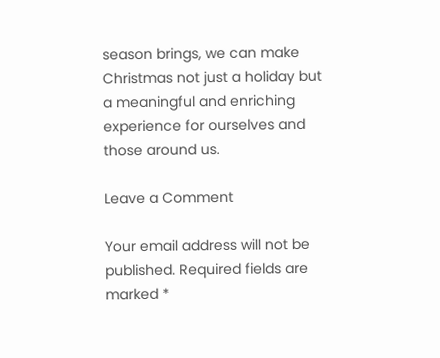season brings, we can make Christmas not just a holiday but a meaningful and enriching experience for ourselves and those around us.

Leave a Comment

Your email address will not be published. Required fields are marked *